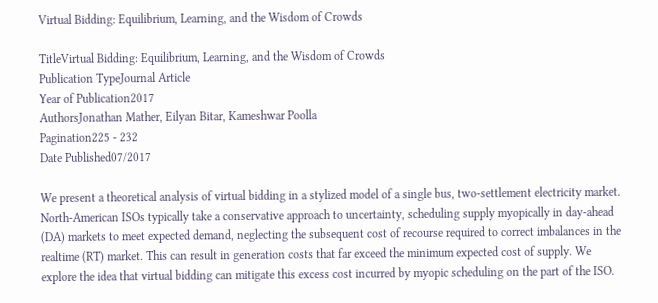Virtual Bidding: Equilibrium, Learning, and the Wisdom of Crowds

TitleVirtual Bidding: Equilibrium, Learning, and the Wisdom of Crowds
Publication TypeJournal Article
Year of Publication2017
AuthorsJonathan Mather, Eilyan Bitar, Kameshwar Poolla
Pagination225 - 232
Date Published07/2017

We present a theoretical analysis of virtual bidding in a stylized model of a single bus, two-settlement electricity market. North-American ISOs typically take a conservative approach to uncertainty, scheduling supply myopically in day-ahead (DA) markets to meet expected demand, neglecting the subsequent cost of recourse required to correct imbalances in the realtime (RT) market. This can result in generation costs that far exceed the minimum expected cost of supply. We explore the idea that virtual bidding can mitigate this excess cost incurred by myopic scheduling on the part of the ISO.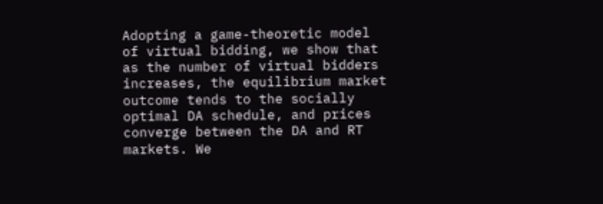Adopting a game-theoretic model of virtual bidding, we show that as the number of virtual bidders increases, the equilibrium market outcome tends to the socially optimal DA schedule, and prices converge between the DA and RT markets. We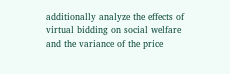additionally analyze the effects of virtual bidding on social welfare and the variance of the price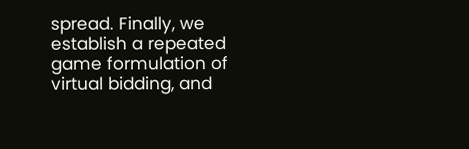spread. Finally, we establish a repeated game formulation of virtual bidding, and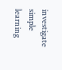investigate simple learning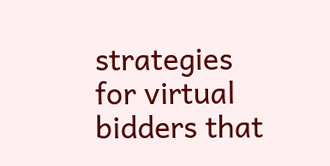strategies for virtual bidders that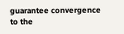guarantee convergence to the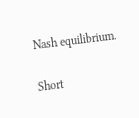Nash equilibrium.

Short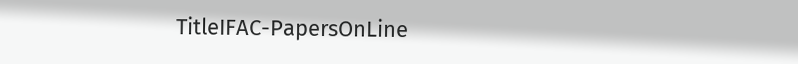TitleIFAC-PapersOnLine